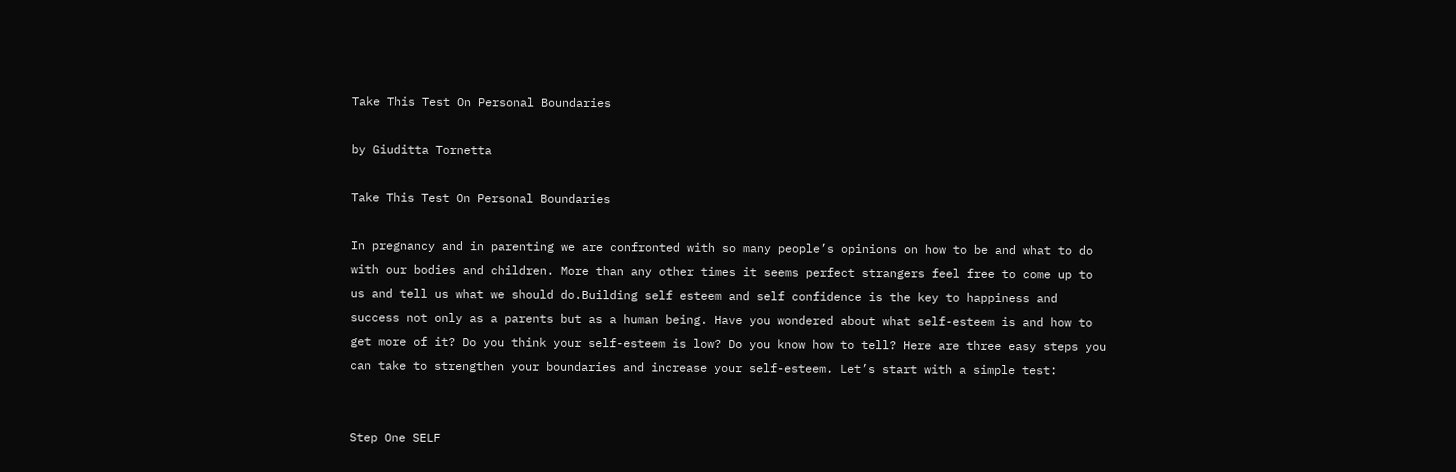Take This Test On Personal Boundaries

by Giuditta Tornetta

Take This Test On Personal Boundaries

In pregnancy and in parenting we are confronted with so many people’s opinions on how to be and what to do with our bodies and children. More than any other times it seems perfect strangers feel free to come up to us and tell us what we should do.Building self esteem and self confidence is the key to happiness and success not only as a parents but as a human being. Have you wondered about what self-esteem is and how to get more of it? Do you think your self-esteem is low? Do you know how to tell? Here are three easy steps you can take to strengthen your boundaries and increase your self-esteem. Let’s start with a simple test:


Step One SELF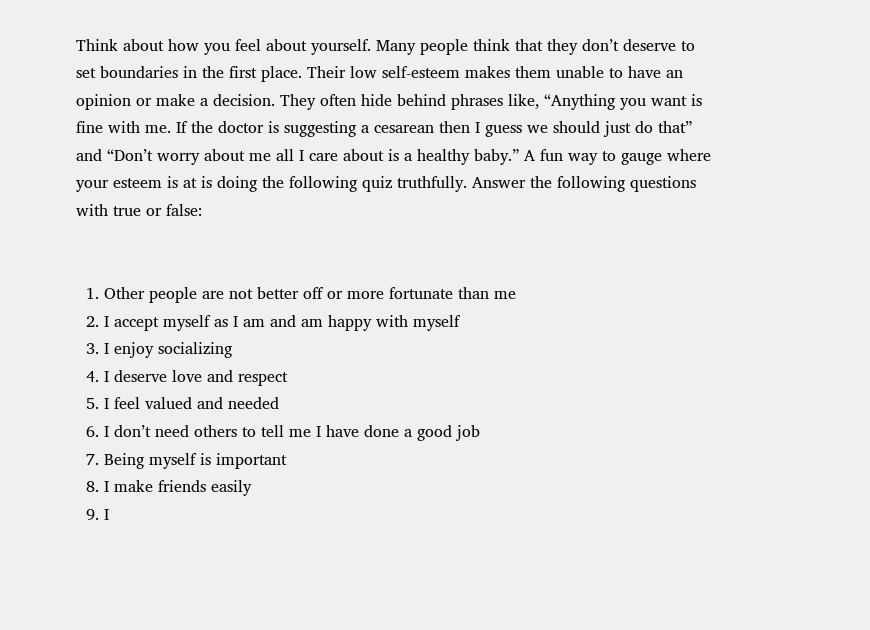Think about how you feel about yourself. Many people think that they don’t deserve to set boundaries in the first place. Their low self-esteem makes them unable to have an opinion or make a decision. They often hide behind phrases like, “Anything you want is fine with me. If the doctor is suggesting a cesarean then I guess we should just do that” and “Don’t worry about me all I care about is a healthy baby.” A fun way to gauge where your esteem is at is doing the following quiz truthfully. Answer the following questions with true or false:


  1. Other people are not better off or more fortunate than me
  2. I accept myself as I am and am happy with myself
  3. I enjoy socializing
  4. I deserve love and respect
  5. I feel valued and needed
  6. I don’t need others to tell me I have done a good job
  7. Being myself is important
  8. I make friends easily
  9. I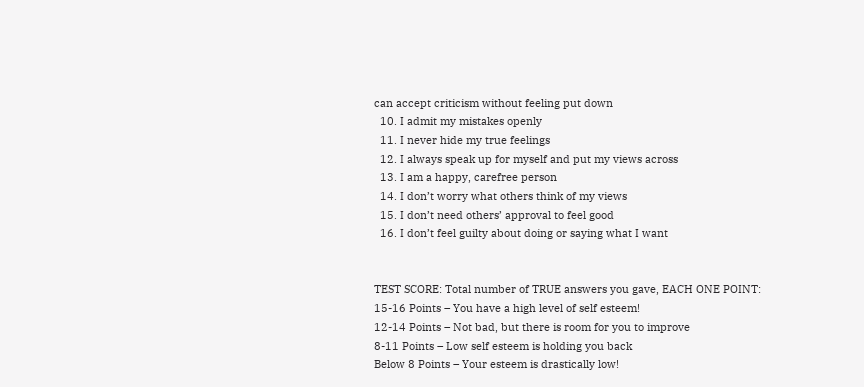can accept criticism without feeling put down
  10. I admit my mistakes openly
  11. I never hide my true feelings
  12. I always speak up for myself and put my views across
  13. I am a happy, carefree person
  14. I don’t worry what others think of my views
  15. I don’t need others’ approval to feel good
  16. I don’t feel guilty about doing or saying what I want


TEST SCORE: Total number of TRUE answers you gave, EACH ONE POINT:
15-16 Points – You have a high level of self esteem!
12-14 Points – Not bad, but there is room for you to improve
8-11 Points – Low self esteem is holding you back
Below 8 Points – Your esteem is drastically low!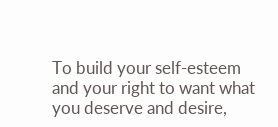To build your self-esteem and your right to want what you deserve and desire,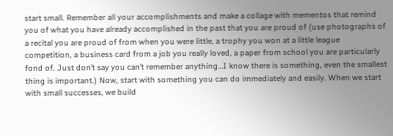start small. Remember all your accomplishments and make a collage with mementos that remind you of what you have already accomplished in the past that you are proud of (use photographs of a recital you are proud of from when you were little, a trophy you won at a little league competition, a business card from a job you really loved, a paper from school you are particularly fond of. Just don’t say you can’t remember anything…I know there is something, even the smallest thing is important.) Now, start with something you can do immediately and easily. When we start with small successes, we build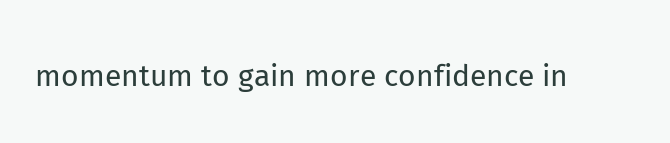momentum to gain more confidence in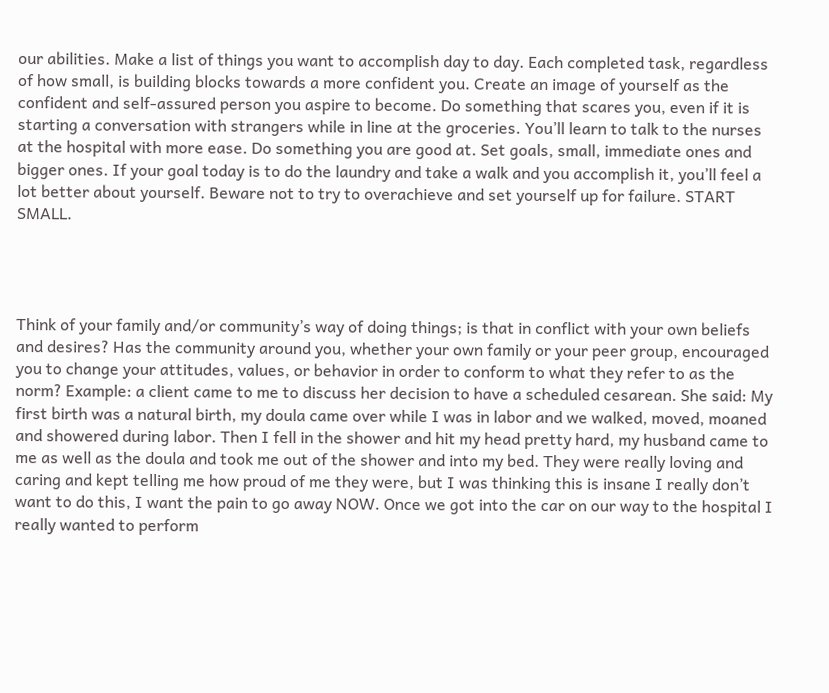our abilities. Make a list of things you want to accomplish day to day. Each completed task, regardless of how small, is building blocks towards a more confident you. Create an image of yourself as the confident and self-assured person you aspire to become. Do something that scares you, even if it is starting a conversation with strangers while in line at the groceries. You’ll learn to talk to the nurses at the hospital with more ease. Do something you are good at. Set goals, small, immediate ones and bigger ones. If your goal today is to do the laundry and take a walk and you accomplish it, you’ll feel a lot better about yourself. Beware not to try to overachieve and set yourself up for failure. START SMALL.




Think of your family and/or community’s way of doing things; is that in conflict with your own beliefs and desires? Has the community around you, whether your own family or your peer group, encouraged you to change your attitudes, values, or behavior in order to conform to what they refer to as the norm? Example: a client came to me to discuss her decision to have a scheduled cesarean. She said: My first birth was a natural birth, my doula came over while I was in labor and we walked, moved, moaned and showered during labor. Then I fell in the shower and hit my head pretty hard, my husband came to me as well as the doula and took me out of the shower and into my bed. They were really loving and caring and kept telling me how proud of me they were, but I was thinking this is insane I really don’t want to do this, I want the pain to go away NOW. Once we got into the car on our way to the hospital I really wanted to perform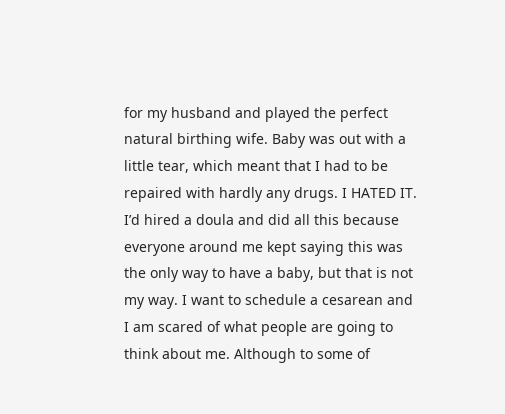for my husband and played the perfect natural birthing wife. Baby was out with a little tear, which meant that I had to be repaired with hardly any drugs. I HATED IT. I’d hired a doula and did all this because everyone around me kept saying this was the only way to have a baby, but that is not my way. I want to schedule a cesarean and I am scared of what people are going to think about me. Although to some of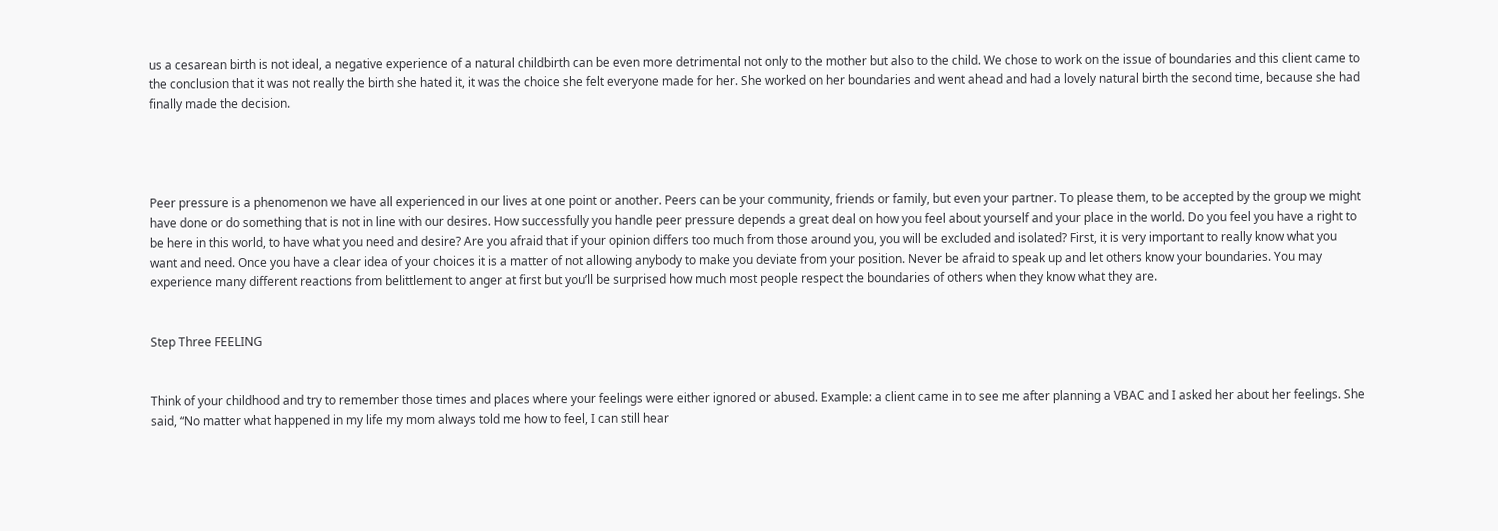us a cesarean birth is not ideal, a negative experience of a natural childbirth can be even more detrimental not only to the mother but also to the child. We chose to work on the issue of boundaries and this client came to the conclusion that it was not really the birth she hated it, it was the choice she felt everyone made for her. She worked on her boundaries and went ahead and had a lovely natural birth the second time, because she had finally made the decision.




Peer pressure is a phenomenon we have all experienced in our lives at one point or another. Peers can be your community, friends or family, but even your partner. To please them, to be accepted by the group we might have done or do something that is not in line with our desires. How successfully you handle peer pressure depends a great deal on how you feel about yourself and your place in the world. Do you feel you have a right to be here in this world, to have what you need and desire? Are you afraid that if your opinion differs too much from those around you, you will be excluded and isolated? First, it is very important to really know what you want and need. Once you have a clear idea of your choices it is a matter of not allowing anybody to make you deviate from your position. Never be afraid to speak up and let others know your boundaries. You may experience many different reactions from belittlement to anger at first but you’ll be surprised how much most people respect the boundaries of others when they know what they are.


Step Three FEELING


Think of your childhood and try to remember those times and places where your feelings were either ignored or abused. Example: a client came in to see me after planning a VBAC and I asked her about her feelings. She said, “No matter what happened in my life my mom always told me how to feel, I can still hear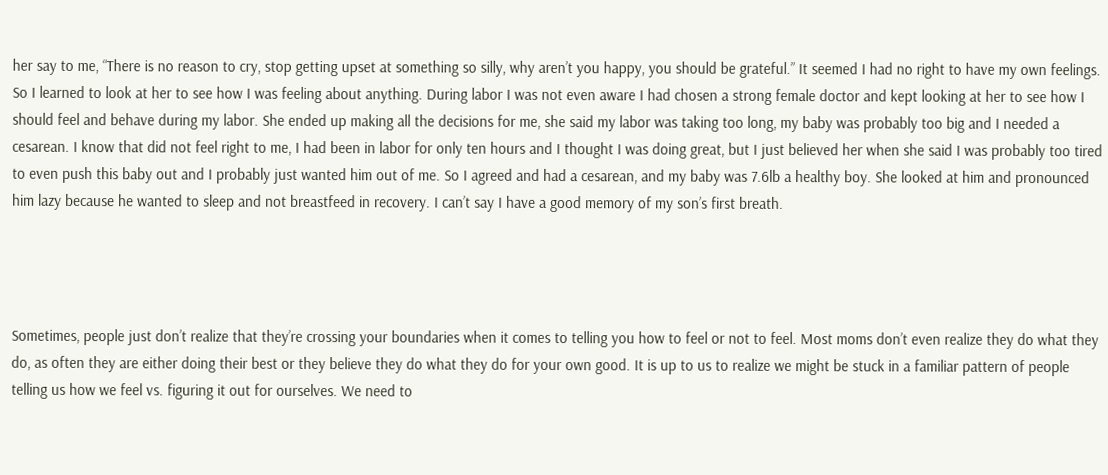her say to me, “There is no reason to cry, stop getting upset at something so silly, why aren’t you happy, you should be grateful.” It seemed I had no right to have my own feelings. So I learned to look at her to see how I was feeling about anything. During labor I was not even aware I had chosen a strong female doctor and kept looking at her to see how I should feel and behave during my labor. She ended up making all the decisions for me, she said my labor was taking too long, my baby was probably too big and I needed a cesarean. I know that did not feel right to me, I had been in labor for only ten hours and I thought I was doing great, but I just believed her when she said I was probably too tired to even push this baby out and I probably just wanted him out of me. So I agreed and had a cesarean, and my baby was 7.6lb a healthy boy. She looked at him and pronounced him lazy because he wanted to sleep and not breastfeed in recovery. I can’t say I have a good memory of my son’s first breath.




Sometimes, people just don’t realize that they’re crossing your boundaries when it comes to telling you how to feel or not to feel. Most moms don’t even realize they do what they do, as often they are either doing their best or they believe they do what they do for your own good. It is up to us to realize we might be stuck in a familiar pattern of people telling us how we feel vs. figuring it out for ourselves. We need to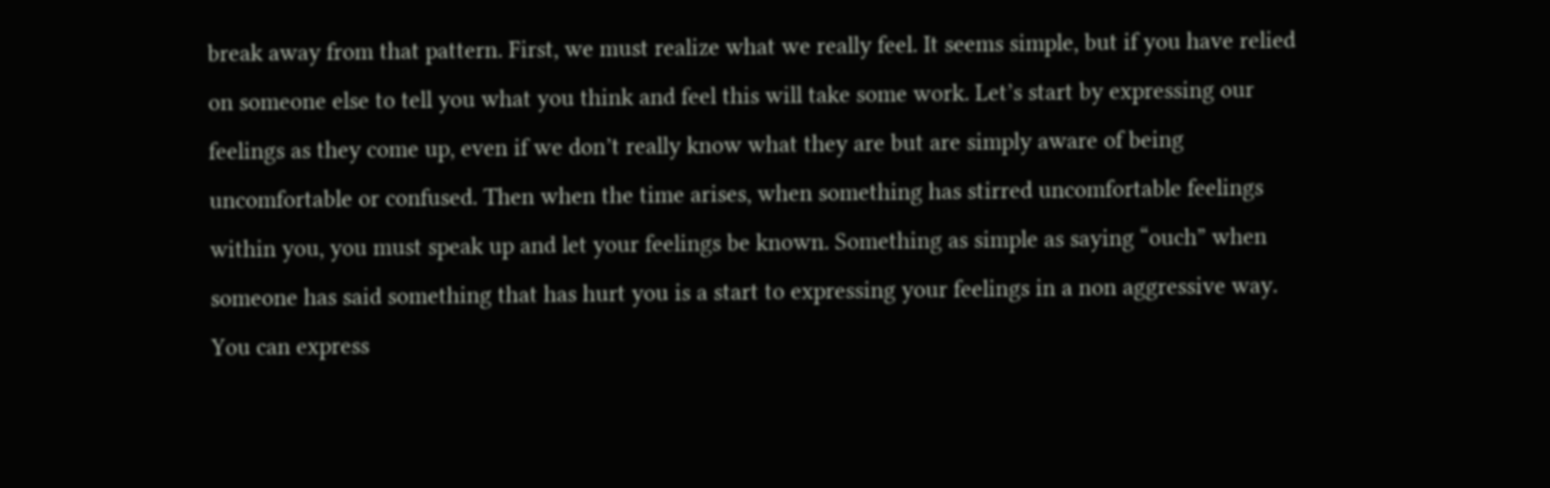break away from that pattern. First, we must realize what we really feel. It seems simple, but if you have relied on someone else to tell you what you think and feel this will take some work. Let’s start by expressing our feelings as they come up, even if we don’t really know what they are but are simply aware of being uncomfortable or confused. Then when the time arises, when something has stirred uncomfortable feelings within you, you must speak up and let your feelings be known. Something as simple as saying “ouch” when someone has said something that has hurt you is a start to expressing your feelings in a non aggressive way. You can express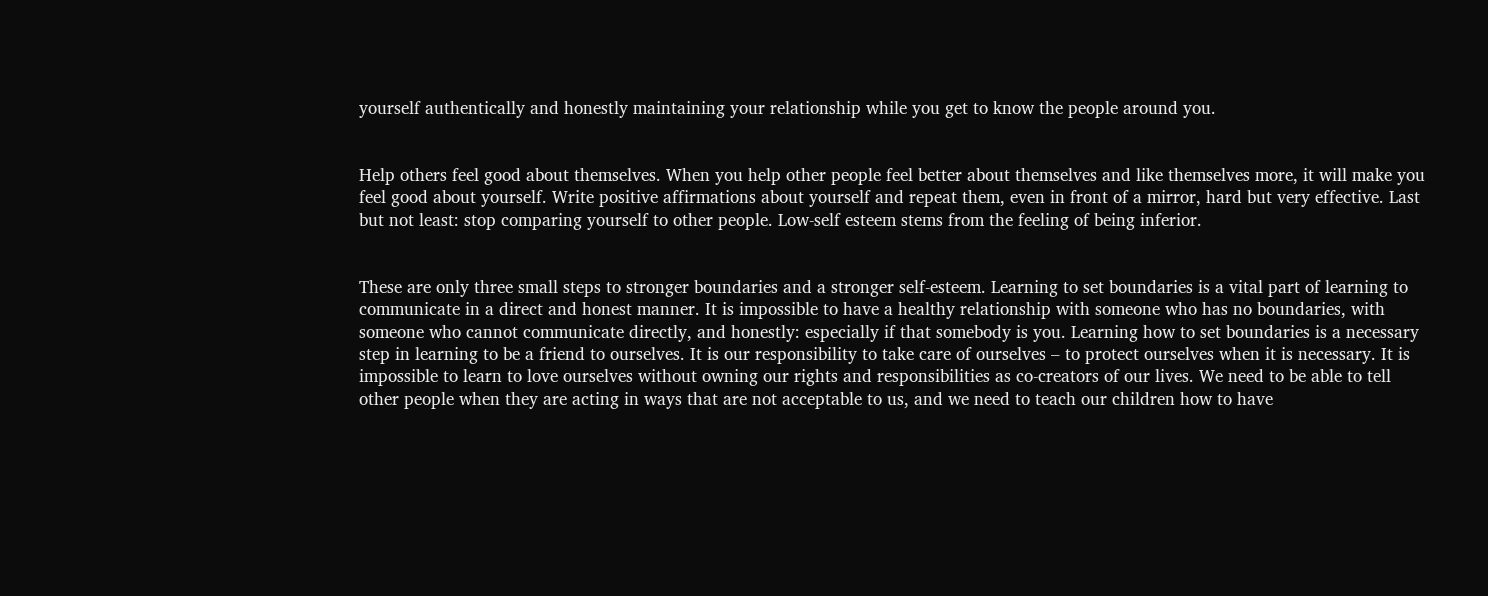yourself authentically and honestly maintaining your relationship while you get to know the people around you.


Help others feel good about themselves. When you help other people feel better about themselves and like themselves more, it will make you feel good about yourself. Write positive affirmations about yourself and repeat them, even in front of a mirror, hard but very effective. Last but not least: stop comparing yourself to other people. Low-self esteem stems from the feeling of being inferior.


These are only three small steps to stronger boundaries and a stronger self-esteem. Learning to set boundaries is a vital part of learning to communicate in a direct and honest manner. It is impossible to have a healthy relationship with someone who has no boundaries, with someone who cannot communicate directly, and honestly: especially if that somebody is you. Learning how to set boundaries is a necessary step in learning to be a friend to ourselves. It is our responsibility to take care of ourselves – to protect ourselves when it is necessary. It is impossible to learn to love ourselves without owning our rights and responsibilities as co-creators of our lives. We need to be able to tell other people when they are acting in ways that are not acceptable to us, and we need to teach our children how to have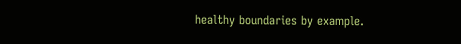healthy boundaries by example.